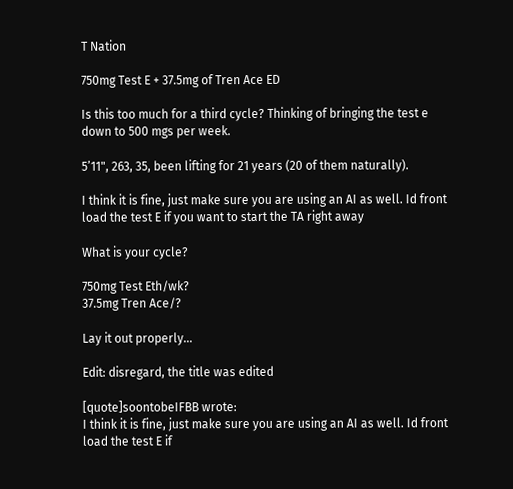T Nation

750mg Test E + 37.5mg of Tren Ace ED

Is this too much for a third cycle? Thinking of bringing the test e down to 500 mgs per week.

5’11", 263, 35, been lifting for 21 years (20 of them naturally).

I think it is fine, just make sure you are using an AI as well. Id front load the test E if you want to start the TA right away

What is your cycle?

750mg Test Eth/wk?
37.5mg Tren Ace/?

Lay it out properly…

Edit: disregard, the title was edited

[quote]soontobeIFBB wrote:
I think it is fine, just make sure you are using an AI as well. Id front load the test E if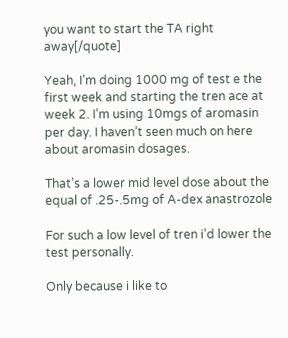you want to start the TA right away[/quote]

Yeah, I’m doing 1000 mg of test e the first week and starting the tren ace at week 2. I’m using 10mgs of aromasin per day. I haven’t seen much on here about aromasin dosages.

That’s a lower mid level dose about the equal of .25-.5mg of A-dex anastrozole

For such a low level of tren i’d lower the test personally.

Only because i like to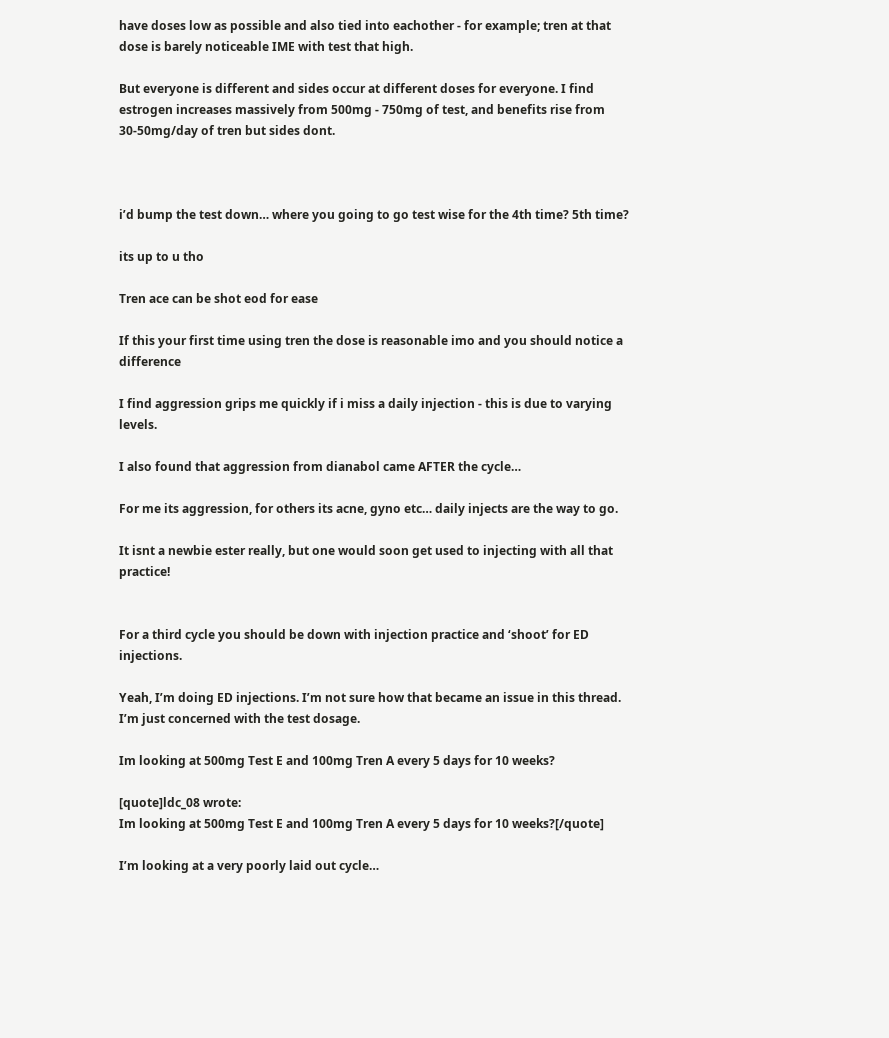have doses low as possible and also tied into eachother - for example; tren at that dose is barely noticeable IME with test that high.

But everyone is different and sides occur at different doses for everyone. I find estrogen increases massively from 500mg - 750mg of test, and benefits rise from 30-50mg/day of tren but sides dont.



i’d bump the test down… where you going to go test wise for the 4th time? 5th time?

its up to u tho

Tren ace can be shot eod for ease

If this your first time using tren the dose is reasonable imo and you should notice a difference

I find aggression grips me quickly if i miss a daily injection - this is due to varying levels.

I also found that aggression from dianabol came AFTER the cycle…

For me its aggression, for others its acne, gyno etc… daily injects are the way to go.

It isnt a newbie ester really, but one would soon get used to injecting with all that practice!


For a third cycle you should be down with injection practice and ‘shoot’ for ED injections.

Yeah, I’m doing ED injections. I’m not sure how that became an issue in this thread. I’m just concerned with the test dosage.

Im looking at 500mg Test E and 100mg Tren A every 5 days for 10 weeks?

[quote]ldc_08 wrote:
Im looking at 500mg Test E and 100mg Tren A every 5 days for 10 weeks?[/quote]

I’m looking at a very poorly laid out cycle…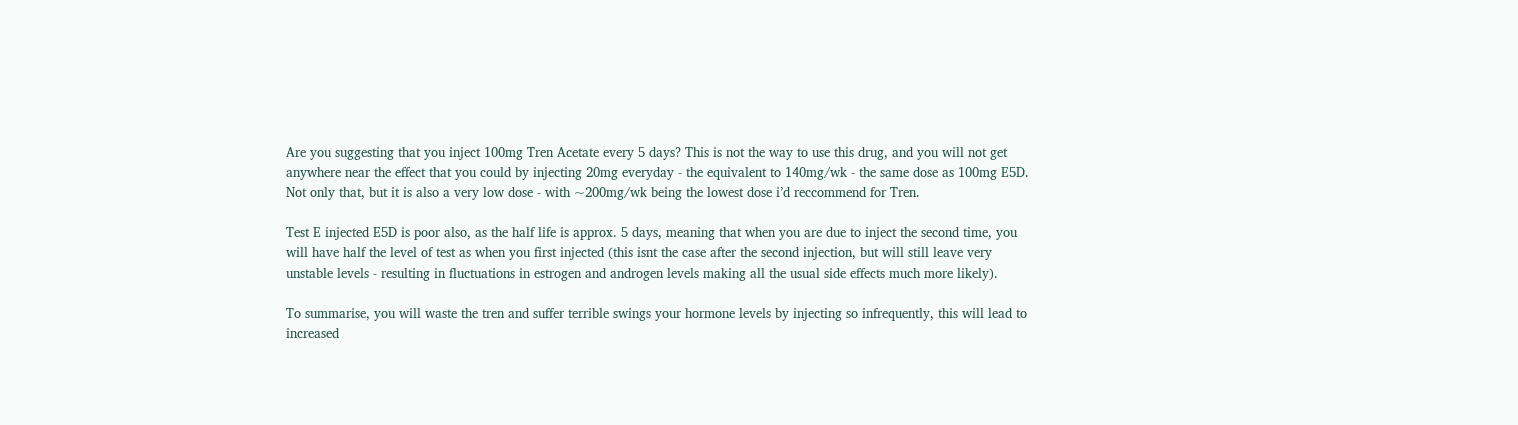Are you suggesting that you inject 100mg Tren Acetate every 5 days? This is not the way to use this drug, and you will not get anywhere near the effect that you could by injecting 20mg everyday - the equivalent to 140mg/wk - the same dose as 100mg E5D.
Not only that, but it is also a very low dose - with ~200mg/wk being the lowest dose i’d reccommend for Tren.

Test E injected E5D is poor also, as the half life is approx. 5 days, meaning that when you are due to inject the second time, you will have half the level of test as when you first injected (this isnt the case after the second injection, but will still leave very unstable levels - resulting in fluctuations in estrogen and androgen levels making all the usual side effects much more likely).

To summarise, you will waste the tren and suffer terrible swings your hormone levels by injecting so infrequently, this will lead to increased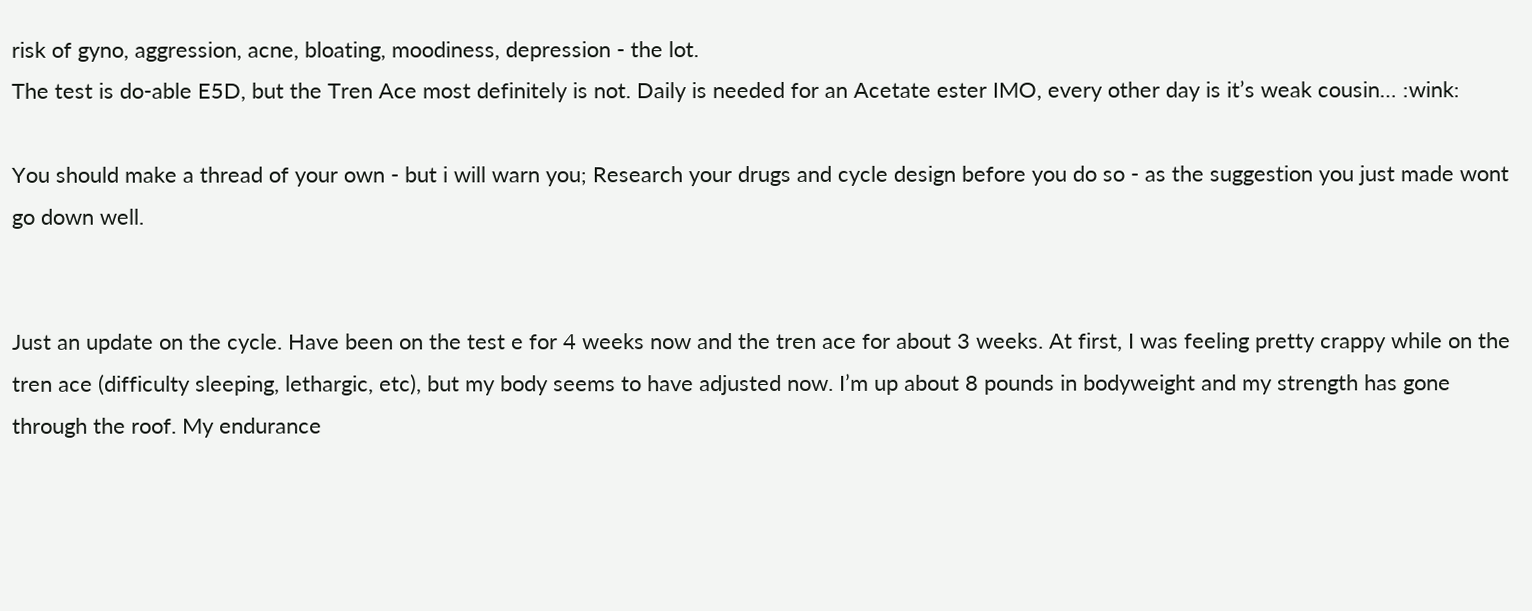risk of gyno, aggression, acne, bloating, moodiness, depression - the lot.
The test is do-able E5D, but the Tren Ace most definitely is not. Daily is needed for an Acetate ester IMO, every other day is it’s weak cousin… :wink:

You should make a thread of your own - but i will warn you; Research your drugs and cycle design before you do so - as the suggestion you just made wont go down well.


Just an update on the cycle. Have been on the test e for 4 weeks now and the tren ace for about 3 weeks. At first, I was feeling pretty crappy while on the tren ace (difficulty sleeping, lethargic, etc), but my body seems to have adjusted now. I’m up about 8 pounds in bodyweight and my strength has gone through the roof. My endurance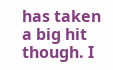has taken a big hit though. I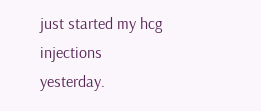just started my hcg injections yesterday.